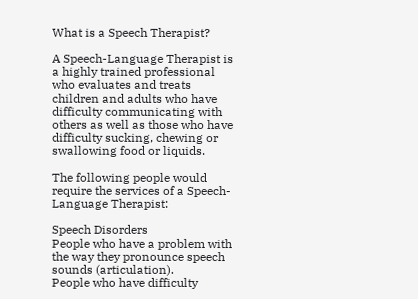What is a Speech Therapist?

A Speech-Language Therapist is a highly trained professional who evaluates and treats children and adults who have difficulty communicating with others as well as those who have difficulty sucking, chewing or swallowing food or liquids.

The following people would require the services of a Speech-Language Therapist:

Speech Disorders
People who have a problem with the way they pronounce speech sounds (articulation).
People who have difficulty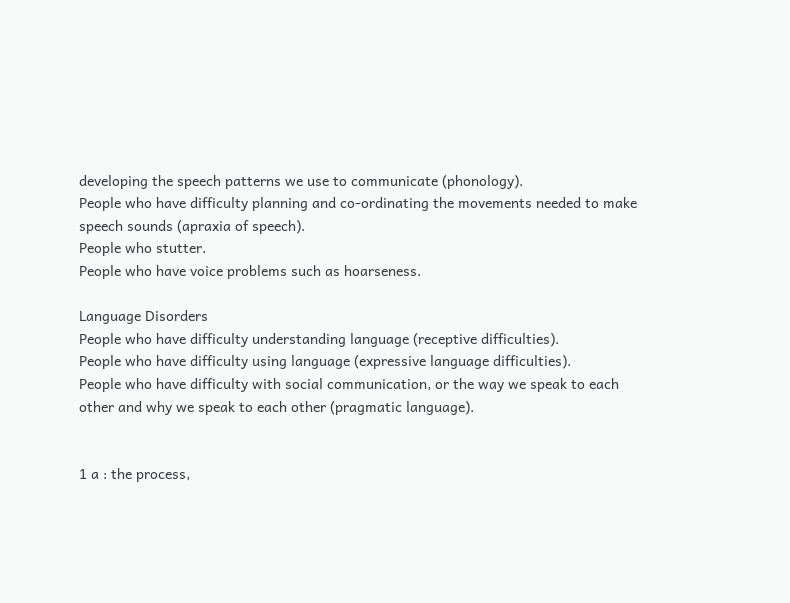developing the speech patterns we use to communicate (phonology).
People who have difficulty planning and co-ordinating the movements needed to make speech sounds (apraxia of speech).
People who stutter.
People who have voice problems such as hoarseness.

Language Disorders
People who have difficulty understanding language (receptive difficulties).
People who have difficulty using language (expressive language difficulties).
People who have difficulty with social communication, or the way we speak to each other and why we speak to each other (pragmatic language).


1 a : the process,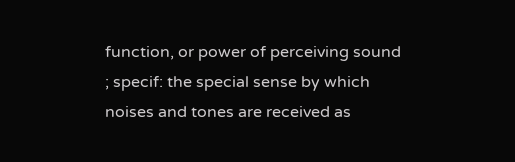function, or power of perceiving sound ; specif: the special sense by which noises and tones are received as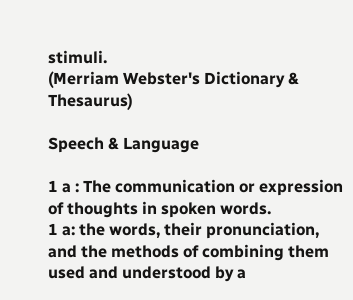stimuli.
(Merriam Webster's Dictionary & Thesaurus)

Speech & Language

1 a : The communication or expression of thoughts in spoken words.
1 a: the words, their pronunciation, and the methods of combining them used and understood by a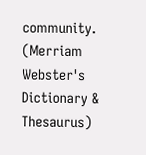community.
(Merriam Webster's Dictionary & Thesaurus)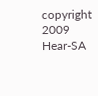copyright 2009 Hear-SA